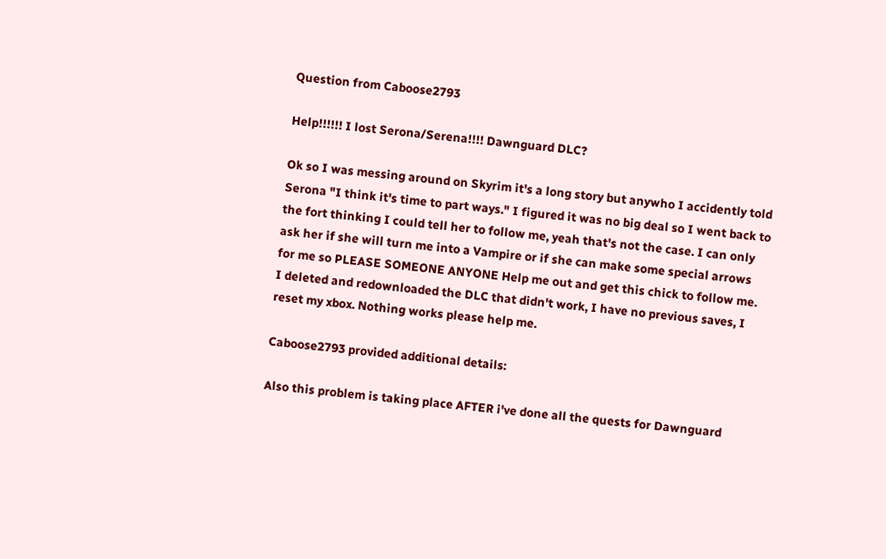Question from Caboose2793

Help!!!!!! I lost Serona/Serena!!!! Dawnguard DLC?

Ok so I was messing around on Skyrim it's a long story but anywho I accidently told Serona "I think it's time to part ways." I figured it was no big deal so I went back to the fort thinking I could tell her to follow me, yeah that's not the case. I can only ask her if she will turn me into a Vampire or if she can make some special arrows for me so PLEASE SOMEONE ANYONE Help me out and get this chick to follow me. I deleted and redownloaded the DLC that didn't work, I have no previous saves, I reset my xbox. Nothing works please help me.

Caboose2793 provided additional details:

Also this problem is taking place AFTER i've done all the quests for Dawnguard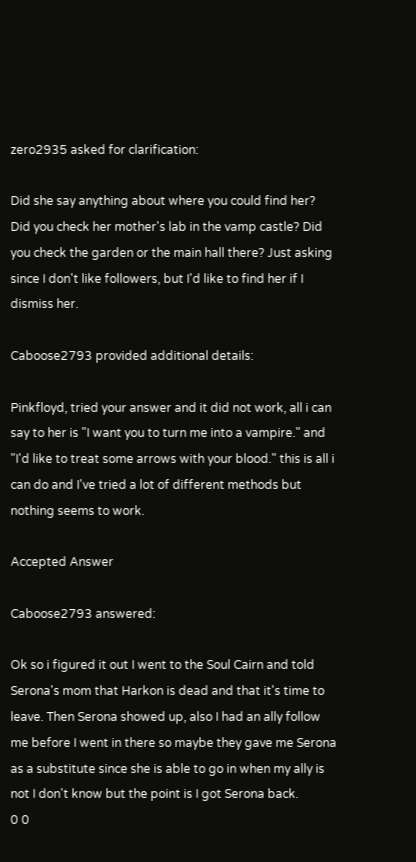zero2935 asked for clarification:

Did she say anything about where you could find her? Did you check her mother's lab in the vamp castle? Did you check the garden or the main hall there? Just asking since I don't like followers, but I'd like to find her if I dismiss her.

Caboose2793 provided additional details:

Pinkfloyd, tried your answer and it did not work, all i can say to her is "I want you to turn me into a vampire." and "I'd like to treat some arrows with your blood." this is all i can do and I've tried a lot of different methods but nothing seems to work.

Accepted Answer

Caboose2793 answered:

Ok so i figured it out I went to the Soul Cairn and told Serona's mom that Harkon is dead and that it's time to leave. Then Serona showed up, also I had an ally follow me before I went in there so maybe they gave me Serona as a substitute since she is able to go in when my ally is not I don't know but the point is I got Serona back.
0 0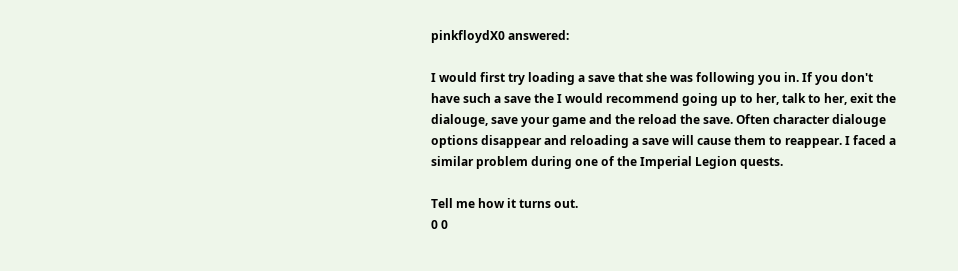pinkfloydX0 answered:

I would first try loading a save that she was following you in. If you don't have such a save the I would recommend going up to her, talk to her, exit the dialouge, save your game and the reload the save. Often character dialouge options disappear and reloading a save will cause them to reappear. I faced a similar problem during one of the Imperial Legion quests.

Tell me how it turns out.
0 0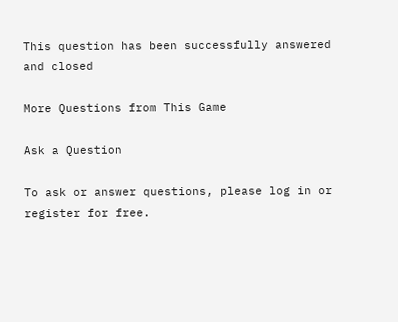This question has been successfully answered and closed

More Questions from This Game

Ask a Question

To ask or answer questions, please log in or register for free.